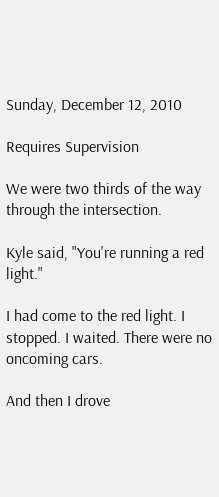Sunday, December 12, 2010

Requires Supervision

We were two thirds of the way through the intersection.

Kyle said, "You're running a red light."

I had come to the red light. I stopped. I waited. There were no oncoming cars.

And then I drove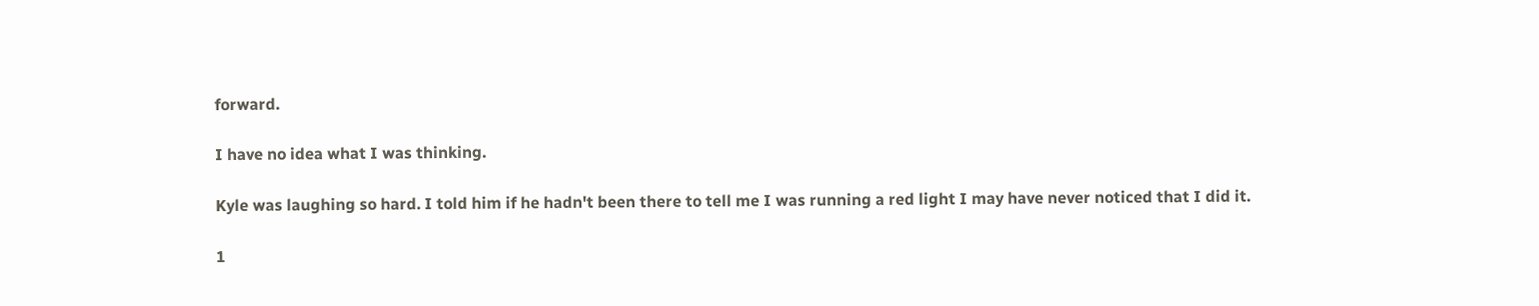forward.

I have no idea what I was thinking.

Kyle was laughing so hard. I told him if he hadn't been there to tell me I was running a red light I may have never noticed that I did it.

1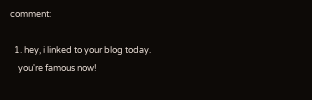comment:

  1. hey, i linked to your blog today.
    you're famous now!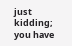just kidding; you have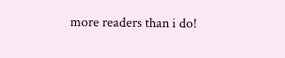more readers than i do!